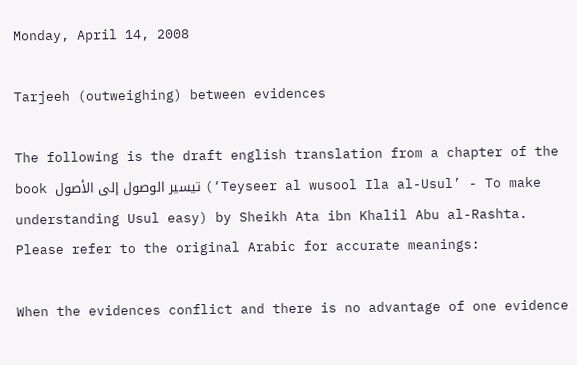Monday, April 14, 2008

Tarjeeh (outweighing) between evidences

The following is the draft english translation from a chapter of the book تيسير الوصول إلى الأصول (‘Teyseer al wusool Ila al-Usul’ - To make understanding Usul easy) by Sheikh Ata ibn Khalil Abu al-Rashta. Please refer to the original Arabic for accurate meanings:

When the evidences conflict and there is no advantage of one evidence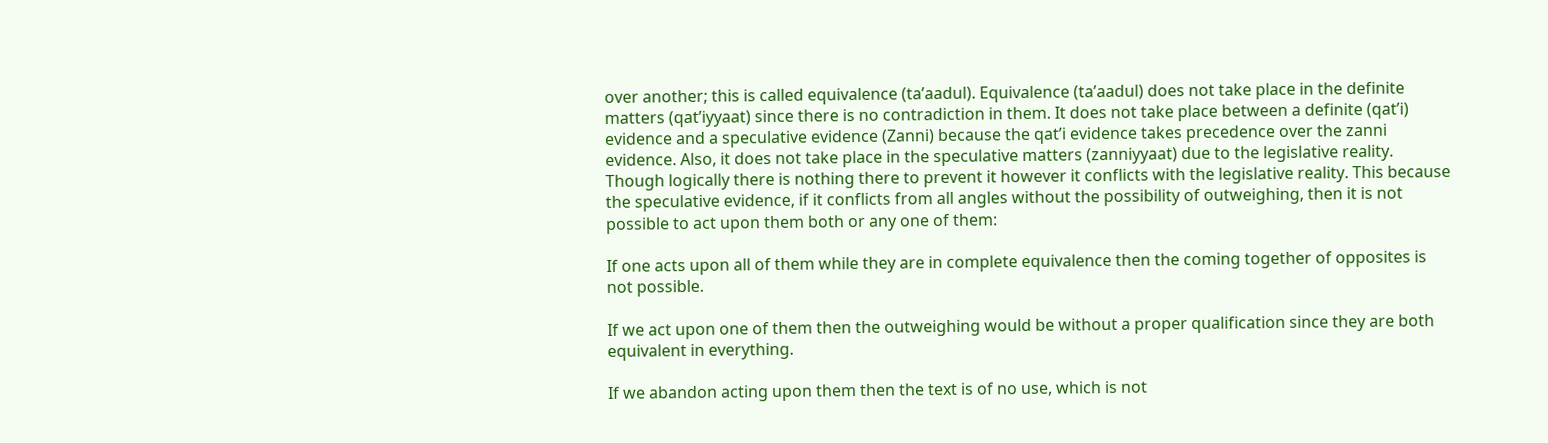over another; this is called equivalence (ta’aadul). Equivalence (ta’aadul) does not take place in the definite matters (qat’iyyaat) since there is no contradiction in them. It does not take place between a definite (qat’i) evidence and a speculative evidence (Zanni) because the qat’i evidence takes precedence over the zanni evidence. Also, it does not take place in the speculative matters (zanniyyaat) due to the legislative reality. Though logically there is nothing there to prevent it however it conflicts with the legislative reality. This because the speculative evidence, if it conflicts from all angles without the possibility of outweighing, then it is not possible to act upon them both or any one of them:

If one acts upon all of them while they are in complete equivalence then the coming together of opposites is not possible.

If we act upon one of them then the outweighing would be without a proper qualification since they are both equivalent in everything.

If we abandon acting upon them then the text is of no use, which is not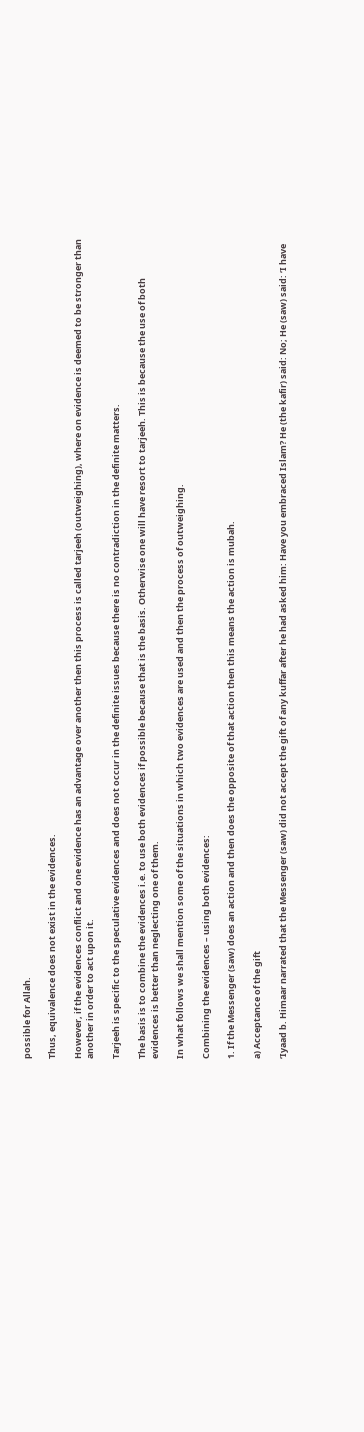possible for Allah.

Thus, equivalence does not exist in the evidences.

However, if the evidences conflict and one evidence has an advantage over another then this process is called tarjeeh (outweighing), where on evidence is deemed to be stronger than another in order to act upon it.

Tarjeeh is specific to the speculative evidences and does not occur in the definite issues because there is no contradiction in the definite matters.

The basis is to combine the evidences i.e. to use both evidences if possible because that is the basis. Otherwise one will have resort to tarjeeh. This is because the use of both evidences is better than neglecting one of them.

In what follows we shall mention some of the situations in which two evidences are used and then the process of outweighing.

Combining the evidences – using both evidences:

1. If the Messenger (saw) does an action and then does the opposite of that action then this means the action is mubah.

a) Acceptance of the gift

‘Iyaad b. Himaar narrated that the Messenger (saw) did not accept the gift of any kuffar after he had asked him: Have you embraced Islam? He (the kafir) said: No; He (saw) said: ‘I have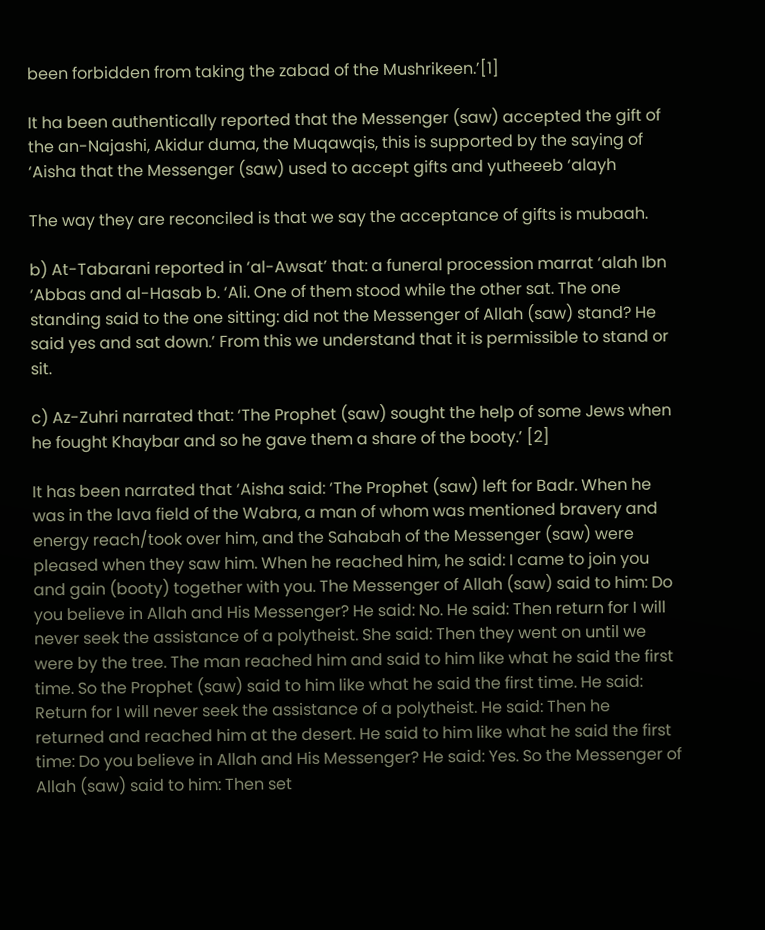been forbidden from taking the zabad of the Mushrikeen.’[1]

It ha been authentically reported that the Messenger (saw) accepted the gift of the an-Najashi, Akidur duma, the Muqawqis, this is supported by the saying of ‘Aisha that the Messenger (saw) used to accept gifts and yutheeeb ‘alayh

The way they are reconciled is that we say the acceptance of gifts is mubaah.

b) At-Tabarani reported in ‘al-Awsat’ that: a funeral procession marrat ‘alah Ibn ‘Abbas and al-Hasab b. ‘Ali. One of them stood while the other sat. The one standing said to the one sitting: did not the Messenger of Allah (saw) stand? He said yes and sat down.’ From this we understand that it is permissible to stand or sit.

c) Az-Zuhri narrated that: ‘The Prophet (saw) sought the help of some Jews when he fought Khaybar and so he gave them a share of the booty.’ [2]

It has been narrated that ‘Aisha said: ‘The Prophet (saw) left for Badr. When he was in the lava field of the Wabra, a man of whom was mentioned bravery and energy reach/took over him, and the Sahabah of the Messenger (saw) were pleased when they saw him. When he reached him, he said: I came to join you and gain (booty) together with you. The Messenger of Allah (saw) said to him: Do you believe in Allah and His Messenger? He said: No. He said: Then return for I will never seek the assistance of a polytheist. She said: Then they went on until we were by the tree. The man reached him and said to him like what he said the first time. So the Prophet (saw) said to him like what he said the first time. He said: Return for I will never seek the assistance of a polytheist. He said: Then he returned and reached him at the desert. He said to him like what he said the first time: Do you believe in Allah and His Messenger? He said: Yes. So the Messenger of Allah (saw) said to him: Then set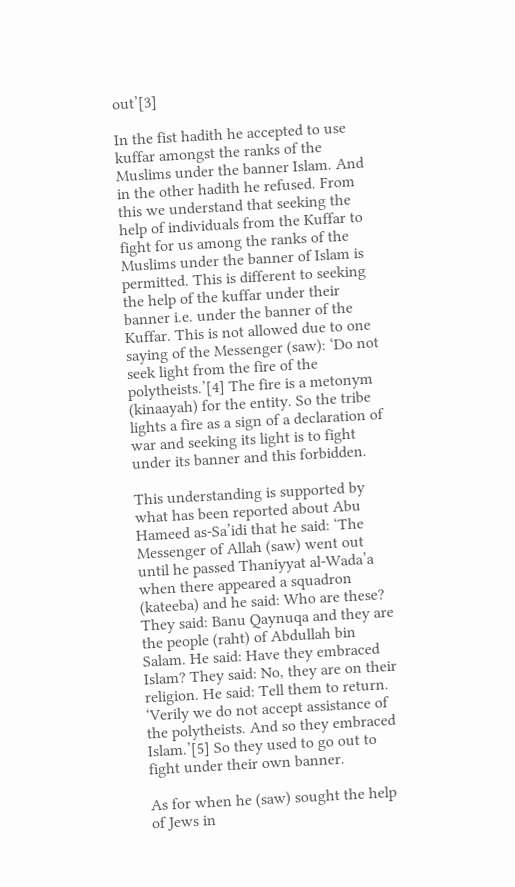out’[3]

In the fist hadith he accepted to use kuffar amongst the ranks of the Muslims under the banner Islam. And in the other hadith he refused. From this we understand that seeking the help of individuals from the Kuffar to fight for us among the ranks of the Muslims under the banner of Islam is permitted. This is different to seeking the help of the kuffar under their banner i.e. under the banner of the Kuffar. This is not allowed due to one saying of the Messenger (saw): ‘Do not seek light from the fire of the polytheists.’[4] The fire is a metonym (kinaayah) for the entity. So the tribe lights a fire as a sign of a declaration of war and seeking its light is to fight under its banner and this forbidden.

This understanding is supported by what has been reported about Abu Hameed as-Sa’idi that he said: ‘The Messenger of Allah (saw) went out until he passed Thaniyyat al-Wada’a when there appeared a squadron (kateeba) and he said: Who are these? They said: Banu Qaynuqa and they are the people (raht) of Abdullah bin Salam. He said: Have they embraced Islam? They said: No, they are on their religion. He said: Tell them to return. ‘Verily we do not accept assistance of the polytheists. And so they embraced Islam.’[5] So they used to go out to fight under their own banner.

As for when he (saw) sought the help of Jews in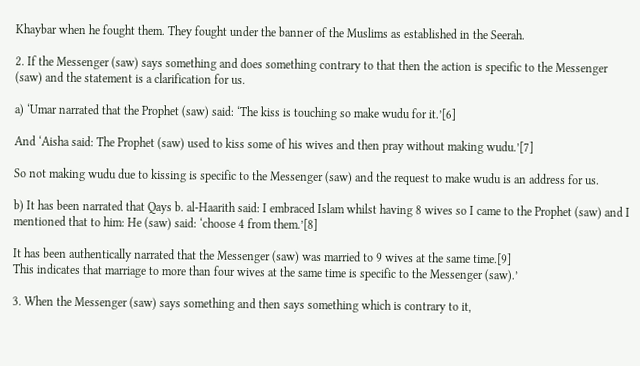Khaybar when he fought them. They fought under the banner of the Muslims as established in the Seerah.

2. If the Messenger (saw) says something and does something contrary to that then the action is specific to the Messenger (saw) and the statement is a clarification for us.

a) ‘Umar narrated that the Prophet (saw) said: ‘The kiss is touching so make wudu for it.’[6]

And ‘Aisha said: The Prophet (saw) used to kiss some of his wives and then pray without making wudu.’[7]

So not making wudu due to kissing is specific to the Messenger (saw) and the request to make wudu is an address for us.

b) It has been narrated that Qays b. al-Haarith said: I embraced Islam whilst having 8 wives so I came to the Prophet (saw) and I mentioned that to him: He (saw) said: ‘choose 4 from them.’[8]

It has been authentically narrated that the Messenger (saw) was married to 9 wives at the same time.[9]
This indicates that marriage to more than four wives at the same time is specific to the Messenger (saw).’

3. When the Messenger (saw) says something and then says something which is contrary to it,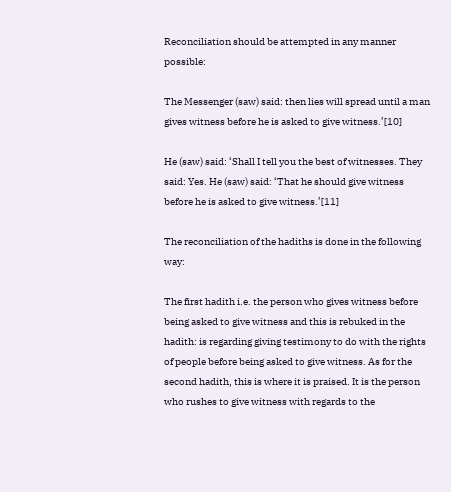Reconciliation should be attempted in any manner possible:

The Messenger (saw) said: then lies will spread until a man gives witness before he is asked to give witness.’[10]

He (saw) said: ‘Shall I tell you the best of witnesses. They said: Yes. He (saw) said: ‘That he should give witness before he is asked to give witness.’[11]

The reconciliation of the hadiths is done in the following way:

The first hadith i.e. the person who gives witness before being asked to give witness and this is rebuked in the hadith: is regarding giving testimony to do with the rights of people before being asked to give witness. As for the second hadith, this is where it is praised. It is the person who rushes to give witness with regards to the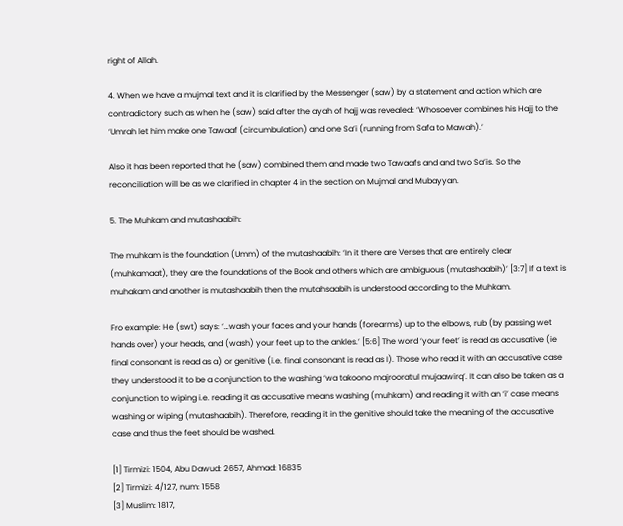right of Allah.

4. When we have a mujmal text and it is clarified by the Messenger (saw) by a statement and action which are contradictory such as when he (saw) said after the ayah of hajj was revealed: ‘Whosoever combines his Hajj to the ‘Umrah let him make one Tawaaf (circumbulation) and one Sa’i (running from Safa to Mawah).’

Also it has been reported that he (saw) combined them and made two Tawaafs and and two Sa’is. So the reconciliation will be as we clarified in chapter 4 in the section on Mujmal and Mubayyan.

5. The Muhkam and mutashaabih:

The muhkam is the foundation (Umm) of the mutashaabih: ‘In it there are Verses that are entirely clear (muhkamaat), they are the foundations of the Book and others which are ambiguous (mutashaabih)’ [3:7] If a text is muhakam and another is mutashaabih then the mutahsaabih is understood according to the Muhkam.

Fro example: He (swt) says: ‘…wash your faces and your hands (forearms) up to the elbows, rub (by passing wet hands over) your heads, and (wash) your feet up to the ankles.’ [5:6] The word ‘your feet’ is read as accusative (ie final consonant is read as a) or genitive (i.e. final consonant is read as I). Those who read it with an accusative case they understood it to be a conjunction to the washing ‘wa takoono majrooratul mujaawirq’. It can also be taken as a conjunction to wiping i.e. reading it as accusative means washing (muhkam) and reading it with an ‘i’ case means washing or wiping (mutashaabih). Therefore, reading it in the genitive should take the meaning of the accusative case and thus the feet should be washed.

[1] Tirmizi: 1504, Abu Dawud: 2657, Ahmad: 16835
[2] Tirmizi: 4/127, num: 1558
[3] Muslim: 1817,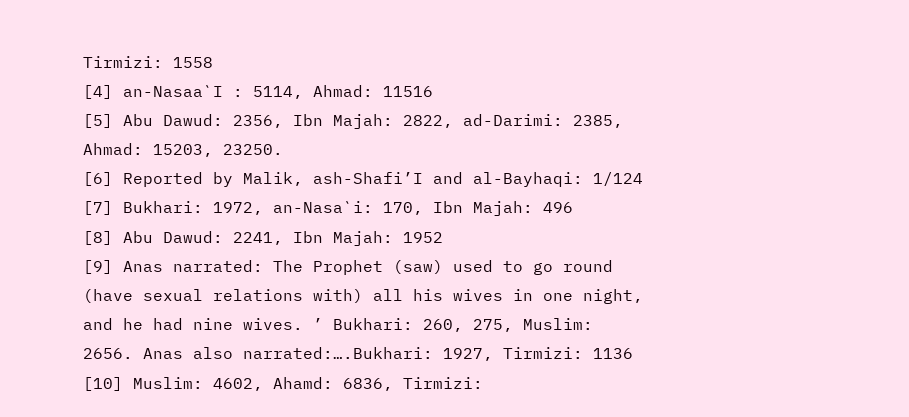Tirmizi: 1558
[4] an-Nasaa`I : 5114, Ahmad: 11516
[5] Abu Dawud: 2356, Ibn Majah: 2822, ad-Darimi: 2385, Ahmad: 15203, 23250.
[6] Reported by Malik, ash-Shafi’I and al-Bayhaqi: 1/124
[7] Bukhari: 1972, an-Nasa`i: 170, Ibn Majah: 496
[8] Abu Dawud: 2241, Ibn Majah: 1952
[9] Anas narrated: The Prophet (saw) used to go round (have sexual relations with) all his wives in one night, and he had nine wives. ’ Bukhari: 260, 275, Muslim: 2656. Anas also narrated:….Bukhari: 1927, Tirmizi: 1136
[10] Muslim: 4602, Ahamd: 6836, Tirmizi: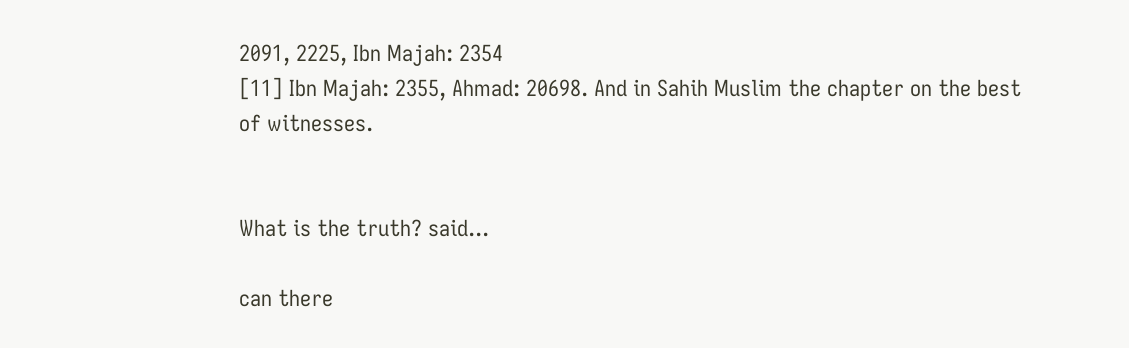2091, 2225, Ibn Majah: 2354
[11] Ibn Majah: 2355, Ahmad: 20698. And in Sahih Muslim the chapter on the best of witnesses.


What is the truth? said...

can there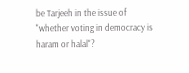be Tarjeeh in the issue of "whether voting in democracy is haram or halal"?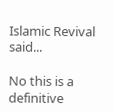Islamic Revival said...

No this is a definitive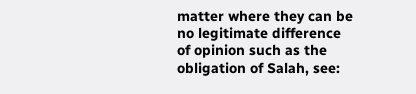matter where they can be no legitimate difference of opinion such as the obligation of Salah, see: